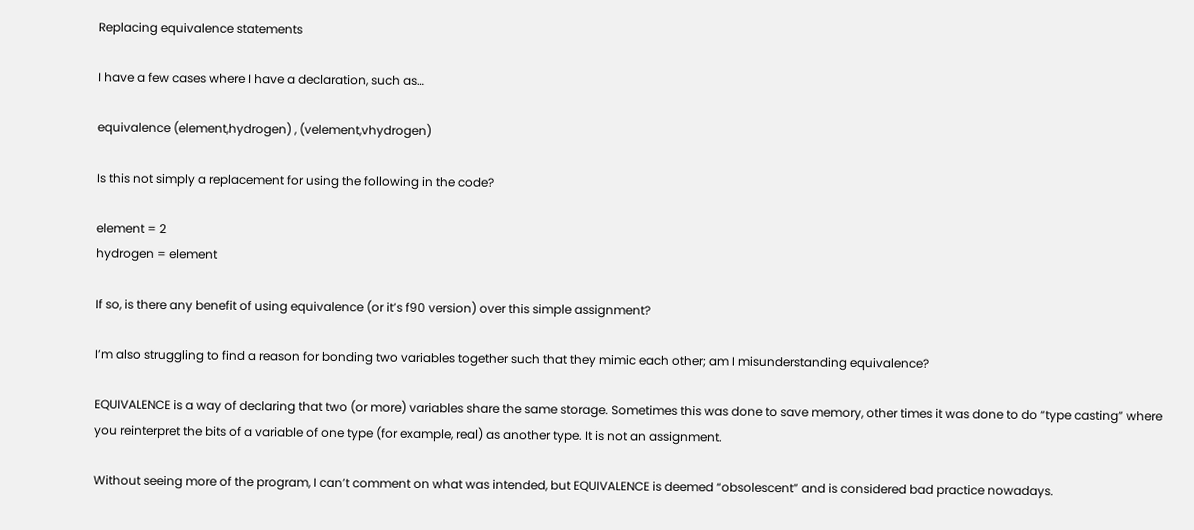Replacing equivalence statements

I have a few cases where I have a declaration, such as…

equivalence (element,hydrogen) , (velement,vhydrogen)

Is this not simply a replacement for using the following in the code?

element = 2
hydrogen = element

If so, is there any benefit of using equivalence (or it’s f90 version) over this simple assignment?

I’m also struggling to find a reason for bonding two variables together such that they mimic each other; am I misunderstanding equivalence?

EQUIVALENCE is a way of declaring that two (or more) variables share the same storage. Sometimes this was done to save memory, other times it was done to do “type casting” where you reinterpret the bits of a variable of one type (for example, real) as another type. It is not an assignment.

Without seeing more of the program, I can’t comment on what was intended, but EQUIVALENCE is deemed “obsolescent” and is considered bad practice nowadays.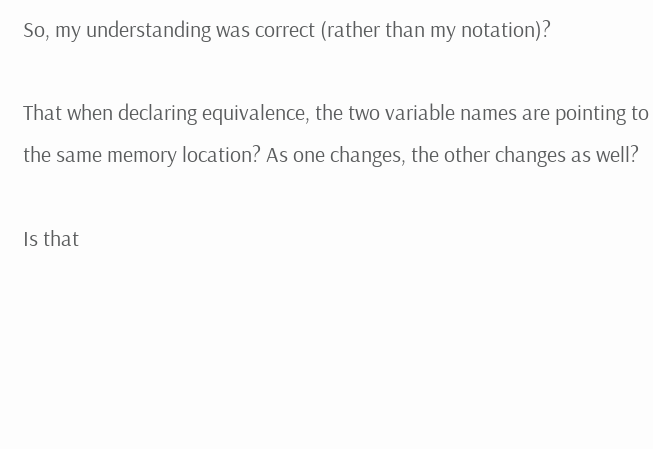So, my understanding was correct (rather than my notation)?

That when declaring equivalence, the two variable names are pointing to the same memory location? As one changes, the other changes as well?

Is that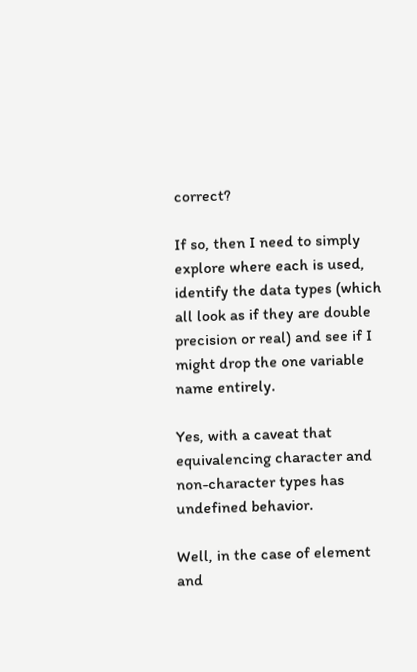correct?

If so, then I need to simply explore where each is used, identify the data types (which all look as if they are double precision or real) and see if I might drop the one variable name entirely.

Yes, with a caveat that equivalencing character and non-character types has undefined behavior.

Well, in the case of element and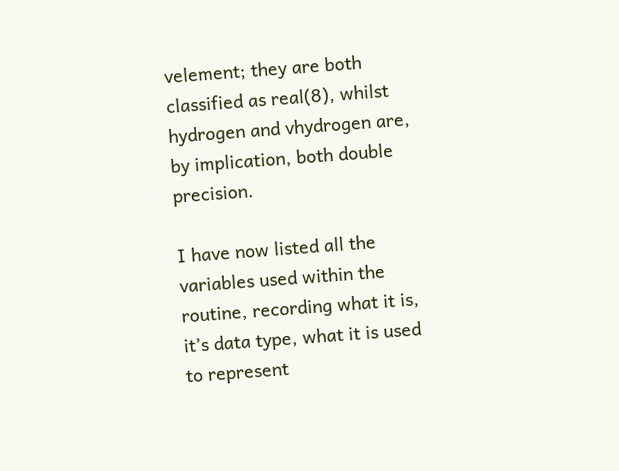velement; they are both classified as real(8), whilst hydrogen and vhydrogen are, by implication, both double precision.

I have now listed all the variables used within the routine, recording what it is, it’s data type, what it is used to represent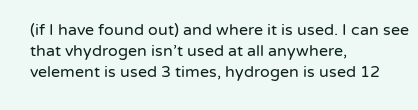(if I have found out) and where it is used. I can see that vhydrogen isn’t used at all anywhere, velement is used 3 times, hydrogen is used 12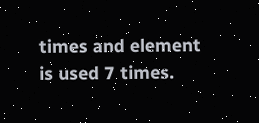times and element is used 7 times.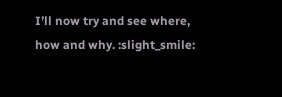I’ll now try and see where, how and why. :slight_smile: